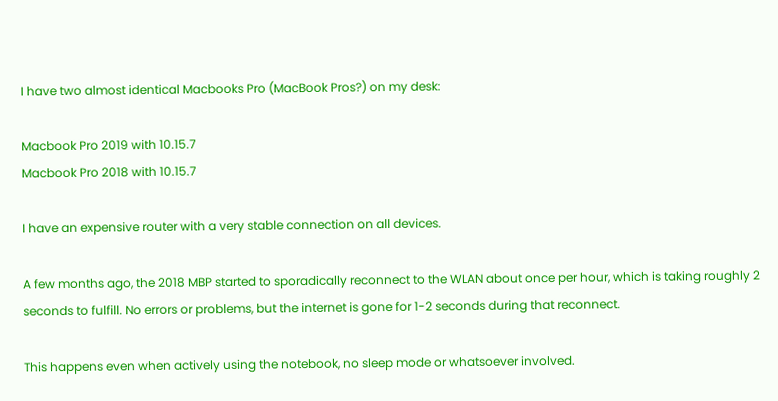I have two almost identical Macbooks Pro (MacBook Pros?) on my desk:

Macbook Pro 2019 with 10.15.7
Macbook Pro 2018 with 10.15.7

I have an expensive router with a very stable connection on all devices.

A few months ago, the 2018 MBP started to sporadically reconnect to the WLAN about once per hour, which is taking roughly 2 seconds to fulfill. No errors or problems, but the internet is gone for 1-2 seconds during that reconnect.

This happens even when actively using the notebook, no sleep mode or whatsoever involved.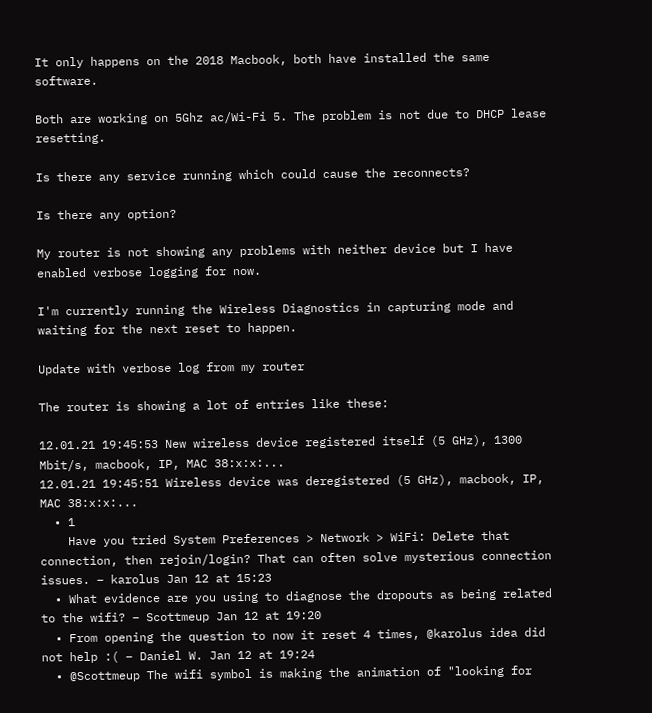It only happens on the 2018 Macbook, both have installed the same software.

Both are working on 5Ghz ac/Wi-Fi 5. The problem is not due to DHCP lease resetting.

Is there any service running which could cause the reconnects?

Is there any option?

My router is not showing any problems with neither device but I have enabled verbose logging for now.

I'm currently running the Wireless Diagnostics in capturing mode and waiting for the next reset to happen.

Update with verbose log from my router

The router is showing a lot of entries like these:

12.01.21 19:45:53 New wireless device registered itself (5 GHz), 1300 Mbit/s, macbook, IP, MAC 38:x:x:...
12.01.21 19:45:51 Wireless device was deregistered (5 GHz), macbook, IP, MAC 38:x:x:...
  • 1
    Have you tried System Preferences > Network > WiFi: Delete that connection, then rejoin/login? That can often solve mysterious connection issues. – karolus Jan 12 at 15:23
  • What evidence are you using to diagnose the dropouts as being related to the wifi? – Scottmeup Jan 12 at 19:20
  • From opening the question to now it reset 4 times, @karolus idea did not help :( – Daniel W. Jan 12 at 19:24
  • @Scottmeup The wifi symbol is making the animation of "looking for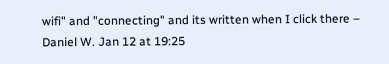wifi" and "connecting" and its written when I click there – Daniel W. Jan 12 at 19:25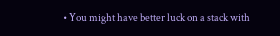• You might have better luck on a stack with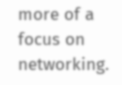more of a focus on networking.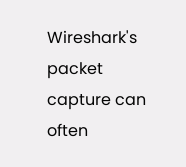Wireshark's packet capture can often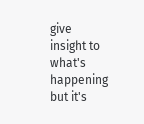give insight to what's happening but it's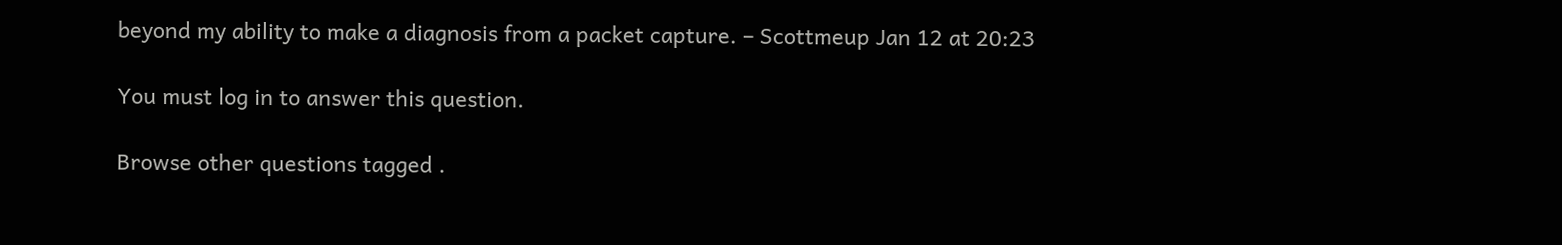beyond my ability to make a diagnosis from a packet capture. – Scottmeup Jan 12 at 20:23

You must log in to answer this question.

Browse other questions tagged .